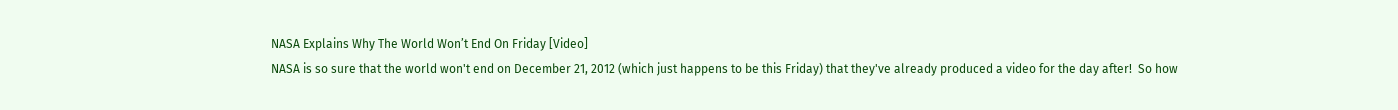NASA Explains Why The World Won’t End On Friday [Video]
NASA is so sure that the world won't end on December 21, 2012 (which just happens to be this Friday) that they've already produced a video for the day after!  So how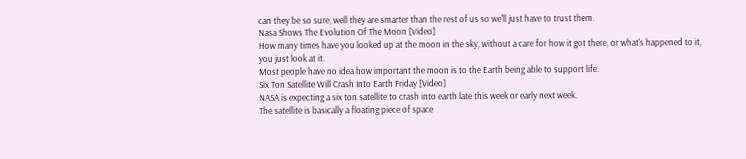can they be so sure, well they are smarter than the rest of us so we'll just have to trust them.
Nasa Shows The Evolution Of The Moon [Video]
How many times have you looked up at the moon in the sky, without a care for how it got there, or what's happened to it, you just look at it.
Most people have no idea how important the moon is to the Earth being able to support life.
Six Ton Satellite Will Crash Into Earth Friday [Video]
NASA is expecting a six ton satellite to crash into earth late this week or early next week.
The satellite is basically a floating piece of space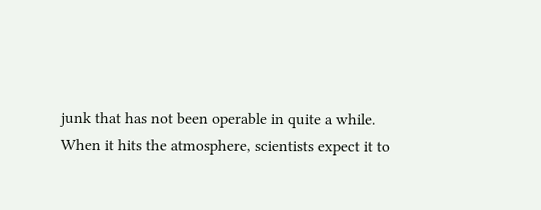junk that has not been operable in quite a while.
When it hits the atmosphere, scientists expect it to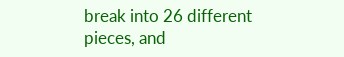break into 26 different pieces, and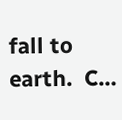fall to earth.  C…